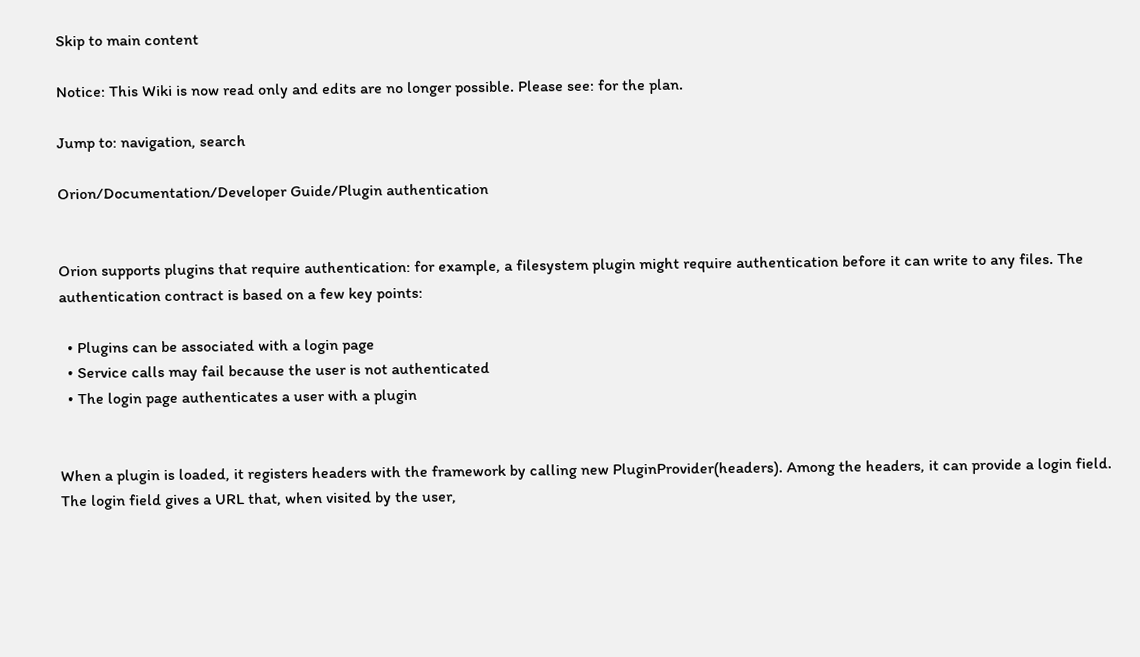Skip to main content

Notice: This Wiki is now read only and edits are no longer possible. Please see: for the plan.

Jump to: navigation, search

Orion/Documentation/Developer Guide/Plugin authentication


Orion supports plugins that require authentication: for example, a filesystem plugin might require authentication before it can write to any files. The authentication contract is based on a few key points:

  • Plugins can be associated with a login page
  • Service calls may fail because the user is not authenticated
  • The login page authenticates a user with a plugin


When a plugin is loaded, it registers headers with the framework by calling new PluginProvider(headers). Among the headers, it can provide a login field. The login field gives a URL that, when visited by the user,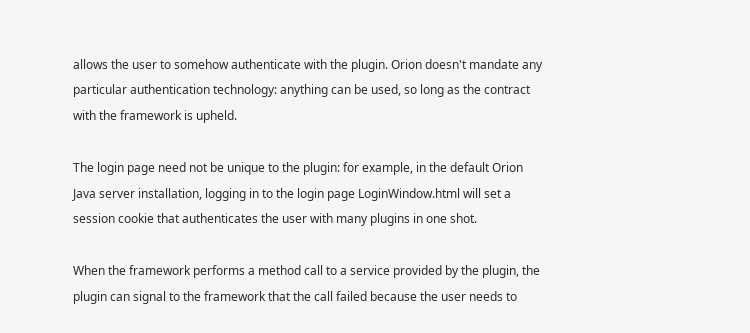allows the user to somehow authenticate with the plugin. Orion doesn't mandate any particular authentication technology: anything can be used, so long as the contract with the framework is upheld.

The login page need not be unique to the plugin: for example, in the default Orion Java server installation, logging in to the login page LoginWindow.html will set a session cookie that authenticates the user with many plugins in one shot.

When the framework performs a method call to a service provided by the plugin, the plugin can signal to the framework that the call failed because the user needs to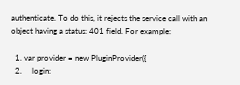authenticate. To do this, it rejects the service call with an object having a status: 401 field. For example:

  1. var provider = new PluginProvider({
  2.     login: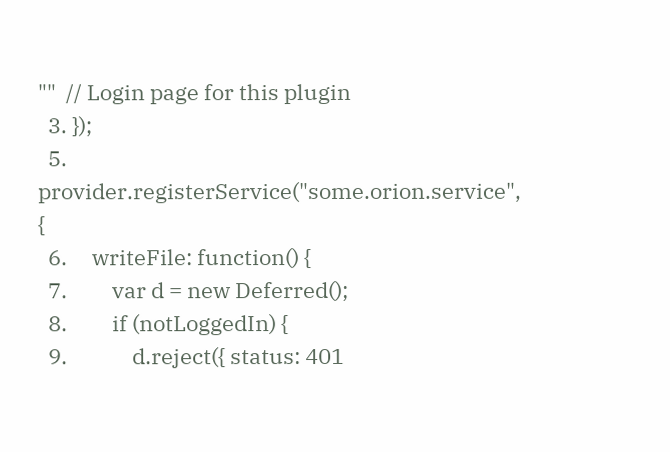""  // Login page for this plugin
  3. });
  5. provider.registerService("some.orion.service", {
  6.     writeFile: function() {
  7.         var d = new Deferred();
  8.         if (notLoggedIn) {
  9.             d.reject({ status: 401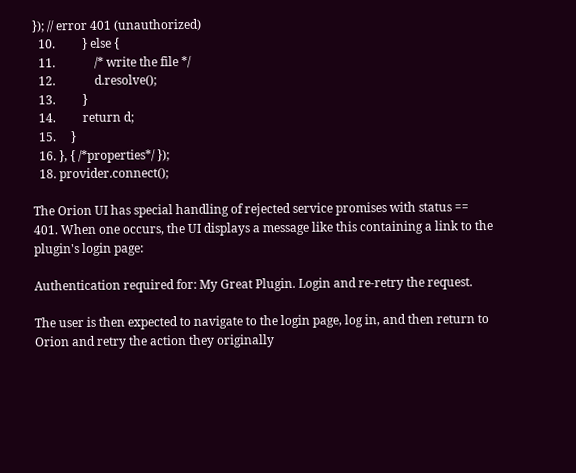}); // error 401 (unauthorized)
  10.         } else {
  11.             /* write the file */
  12.             d.resolve();
  13.         }
  14.         return d;
  15.     }
  16. }, { /*properties*/ });
  18. provider.connect();

The Orion UI has special handling of rejected service promises with status == 401. When one occurs, the UI displays a message like this containing a link to the plugin's login page:

Authentication required for: My Great Plugin. Login and re-retry the request.

The user is then expected to navigate to the login page, log in, and then return to Orion and retry the action they originally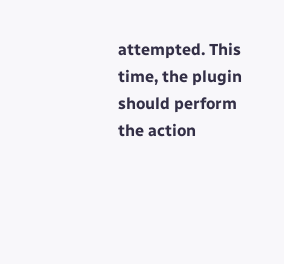attempted. This time, the plugin should perform the action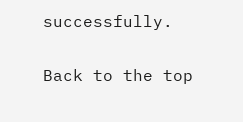successfully.

Back to the top